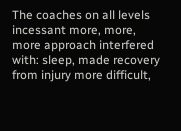The coaches on all levels incessant more, more, more approach interfered with: sleep, made recovery from injury more difficult,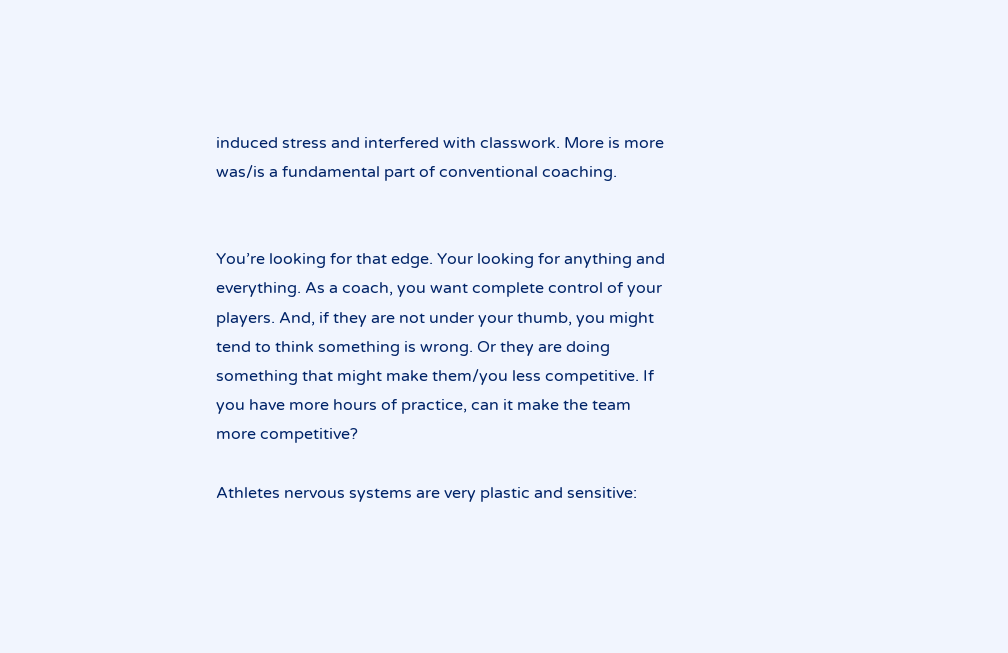induced stress and interfered with classwork. More is more was/is a fundamental part of conventional coaching.


You’re looking for that edge. Your looking for anything and everything. As a coach, you want complete control of your players. And, if they are not under your thumb, you might tend to think something is wrong. Or they are doing something that might make them/you less competitive. If you have more hours of practice, can it make the team more competitive?

Athletes nervous systems are very plastic and sensitive: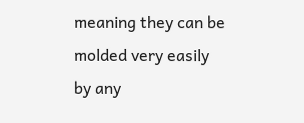meaning they can be molded very easily by any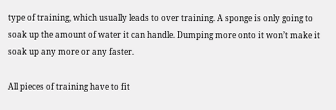type of training, which usually leads to over training. A sponge is only going to soak up the amount of water it can handle. Dumping more onto it won’t make it soak up any more or any faster.

All pieces of training have to fit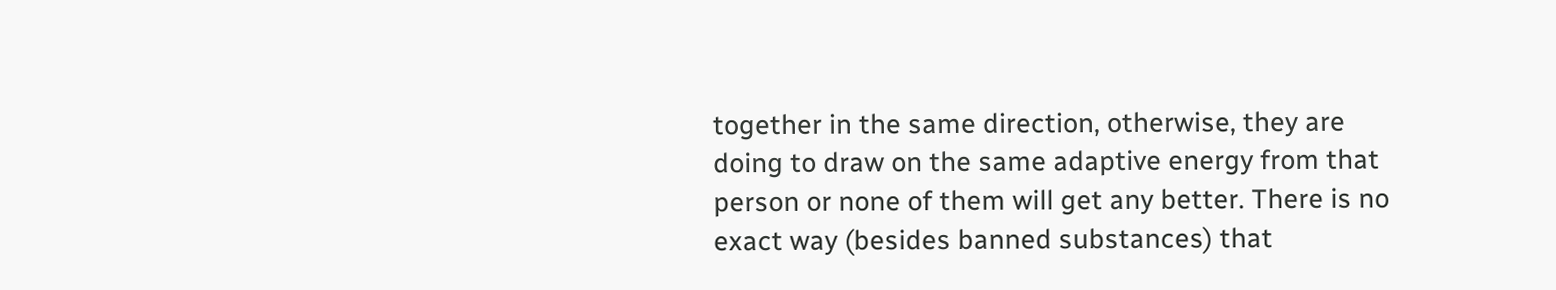together in the same direction, otherwise, they are doing to draw on the same adaptive energy from that person or none of them will get any better. There is no exact way (besides banned substances) that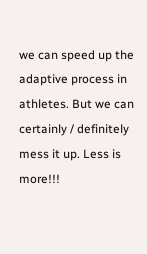we can speed up the adaptive process in athletes. But we can certainly / definitely mess it up. Less is more!!!